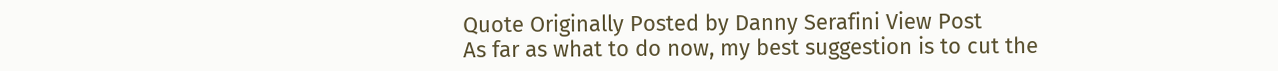Quote Originally Posted by Danny Serafini View Post
As far as what to do now, my best suggestion is to cut the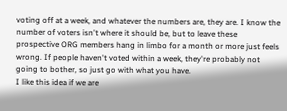voting off at a week, and whatever the numbers are, they are. I know the number of voters isn't where it should be, but to leave these prospective ORG members hang in limbo for a month or more just feels wrong. If people haven't voted within a week, they're probably not going to bother, so just go with what you have.
I like this idea if we are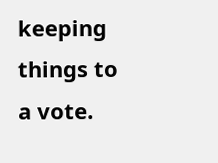keeping things to a vote.